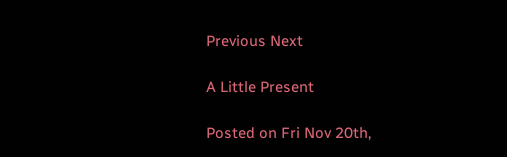Previous Next

A Little Present

Posted on Fri Nov 20th,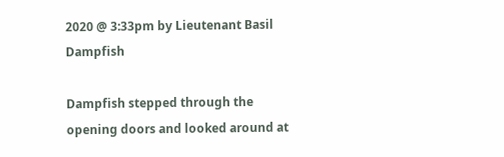2020 @ 3:33pm by Lieutenant Basil Dampfish

Dampfish stepped through the opening doors and looked around at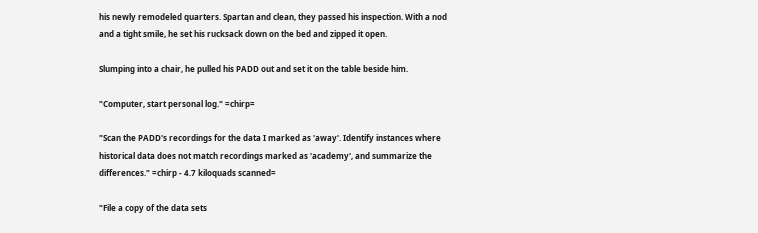his newly remodeled quarters. Spartan and clean, they passed his inspection. With a nod and a tight smile, he set his rucksack down on the bed and zipped it open.

Slumping into a chair, he pulled his PADD out and set it on the table beside him.

"Computer, start personal log." =chirp=

"Scan the PADD's recordings for the data I marked as 'away'. Identify instances where historical data does not match recordings marked as 'academy', and summarize the differences." =chirp - 4.7 kiloquads scanned=

"File a copy of the data sets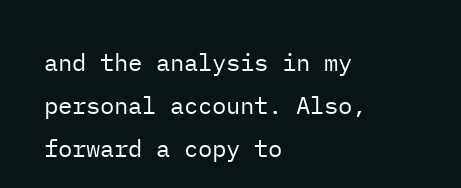and the analysis in my personal account. Also, forward a copy to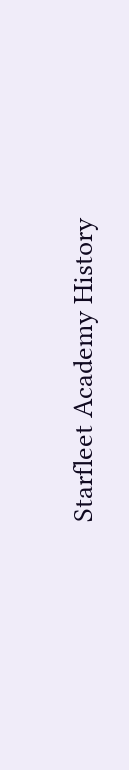Starfleet Academy History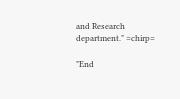and Research department." =chirp=

"End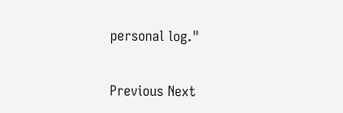personal log."


Previous Next